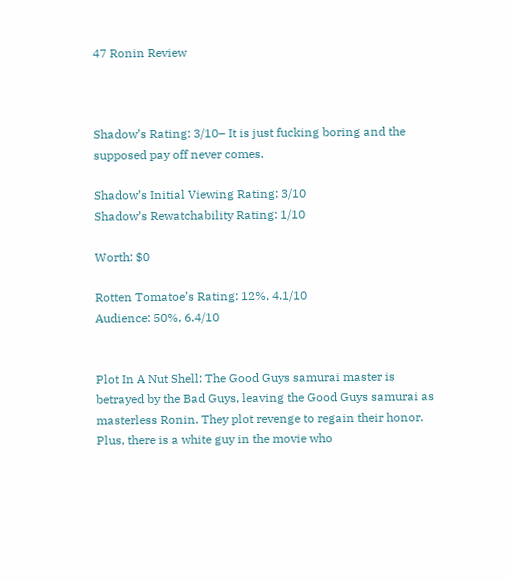47 Ronin Review



Shadow’s Rating: 3/10– It is just fucking boring and the supposed pay off never comes.

Shadow’s Initial Viewing Rating: 3/10
Shadow’s Rewatchability Rating: 1/10

Worth: $0

Rotten Tomatoe’s Rating: 12%, 4.1/10
Audience: 50%, 6.4/10


Plot In A Nut Shell: The Good Guys samurai master is betrayed by the Bad Guys, leaving the Good Guys samurai as masterless Ronin. They plot revenge to regain their honor. Plus, there is a white guy in the movie who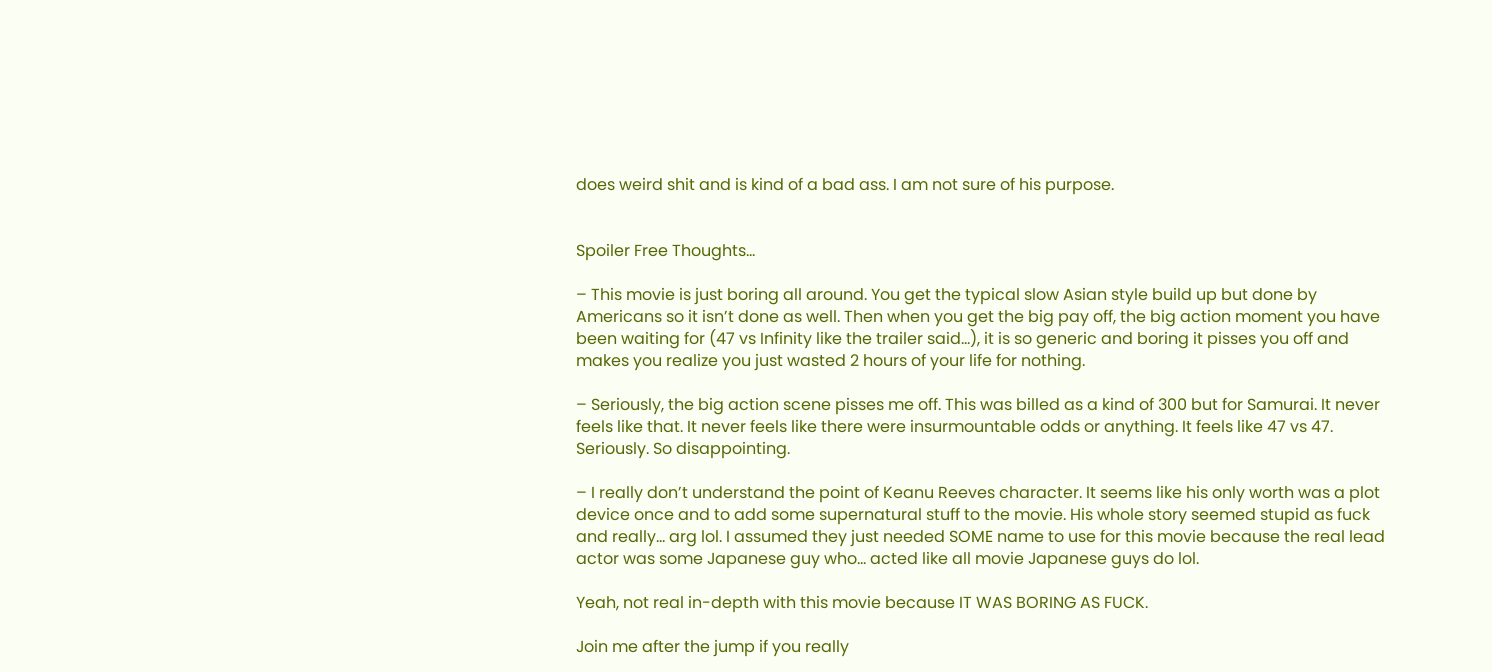does weird shit and is kind of a bad ass. I am not sure of his purpose.


Spoiler Free Thoughts…

– This movie is just boring all around. You get the typical slow Asian style build up but done by Americans so it isn’t done as well. Then when you get the big pay off, the big action moment you have been waiting for (47 vs Infinity like the trailer said…), it is so generic and boring it pisses you off and makes you realize you just wasted 2 hours of your life for nothing.

– Seriously, the big action scene pisses me off. This was billed as a kind of 300 but for Samurai. It never feels like that. It never feels like there were insurmountable odds or anything. It feels like 47 vs 47. Seriously. So disappointing.

– I really don’t understand the point of Keanu Reeves character. It seems like his only worth was a plot device once and to add some supernatural stuff to the movie. His whole story seemed stupid as fuck and really… arg lol. I assumed they just needed SOME name to use for this movie because the real lead actor was some Japanese guy who… acted like all movie Japanese guys do lol.

Yeah, not real in-depth with this movie because IT WAS BORING AS FUCK.

Join me after the jump if you really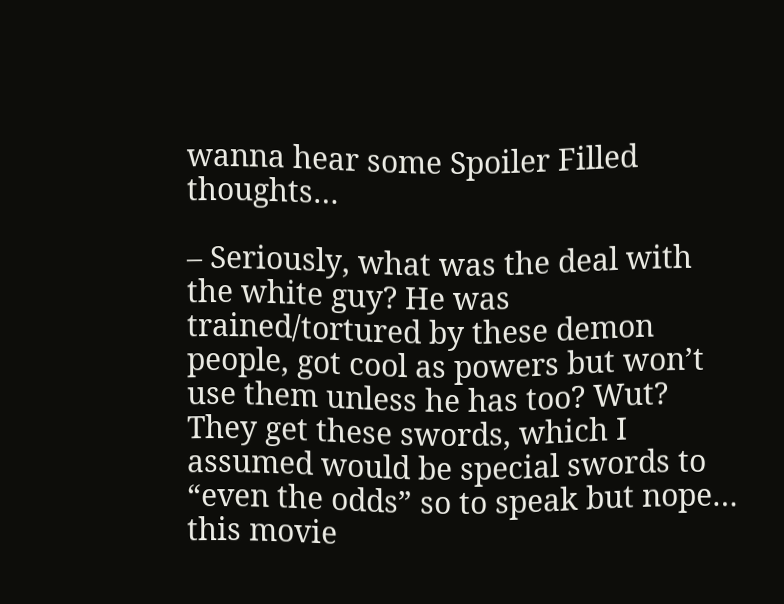wanna hear some Spoiler Filled thoughts…

– Seriously, what was the deal with the white guy? He was trained/tortured by these demon people, got cool as powers but won’t use them unless he has too? Wut? They get these swords, which I assumed would be special swords to “even the odds” so to speak but nope… this movie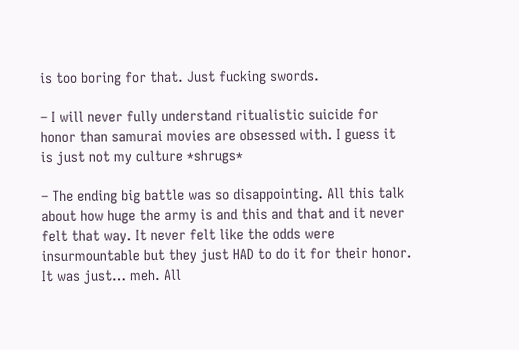is too boring for that. Just fucking swords.

– I will never fully understand ritualistic suicide for honor than samurai movies are obsessed with. I guess it is just not my culture *shrugs*

– The ending big battle was so disappointing. All this talk about how huge the army is and this and that and it never felt that way. It never felt like the odds were insurmountable but they just HAD to do it for their honor. It was just… meh. All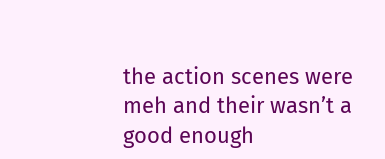the action scenes were meh and their wasn’t a good enough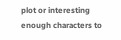plot or interesting enough characters to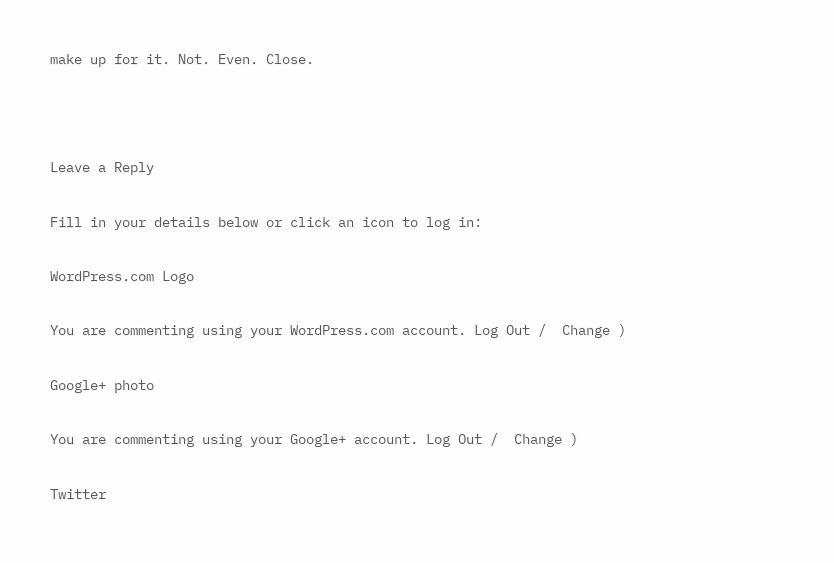make up for it. Not. Even. Close.



Leave a Reply

Fill in your details below or click an icon to log in:

WordPress.com Logo

You are commenting using your WordPress.com account. Log Out /  Change )

Google+ photo

You are commenting using your Google+ account. Log Out /  Change )

Twitter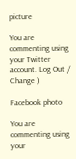picture

You are commenting using your Twitter account. Log Out /  Change )

Facebook photo

You are commenting using your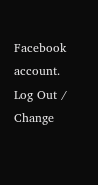Facebook account. Log Out /  Change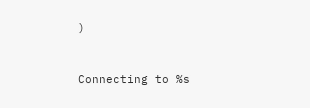)


Connecting to %s